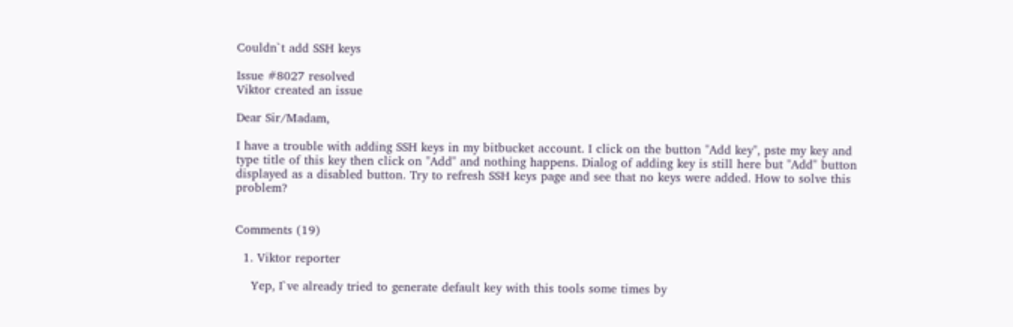Couldn`t add SSH keys

Issue #8027 resolved
Viktor created an issue

Dear Sir/Madam,

I have a trouble with adding SSH keys in my bitbucket account. I click on the button "Add key", pste my key and type title of this key then click on "Add" and nothing happens. Dialog of adding key is still here but "Add" button displayed as a disabled button. Try to refresh SSH keys page and see that no keys were added. How to solve this problem?


Comments (19)

  1. Viktor reporter

    Yep, I`ve already tried to generate default key with this tools some times by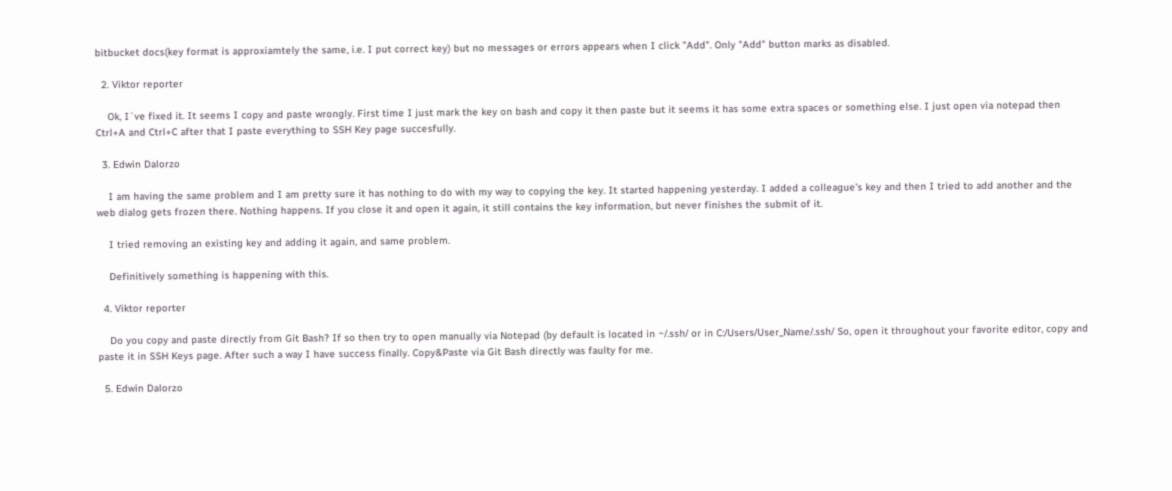bitbucket docs(key format is approxiamtely the same, i.e. I put correct key) but no messages or errors appears when I click "Add". Only "Add" button marks as disabled.

  2. Viktor reporter

    Ok, I`ve fixed it. It seems I copy and paste wrongly. First time I just mark the key on bash and copy it then paste but it seems it has some extra spaces or something else. I just open via notepad then Ctrl+A and Ctrl+C after that I paste everything to SSH Key page succesfully.

  3. Edwin Dalorzo

    I am having the same problem and I am pretty sure it has nothing to do with my way to copying the key. It started happening yesterday. I added a colleague's key and then I tried to add another and the web dialog gets frozen there. Nothing happens. If you close it and open it again, it still contains the key information, but never finishes the submit of it.

    I tried removing an existing key and adding it again, and same problem.

    Definitively something is happening with this.

  4. Viktor reporter

    Do you copy and paste directly from Git Bash? If so then try to open manually via Notepad (by default is located in ~/.ssh/ or in C:/Users/User_Name/.ssh/ So, open it throughout your favorite editor, copy and paste it in SSH Keys page. After such a way I have success finally. Copy&Paste via Git Bash directly was faulty for me.

  5. Edwin Dalorzo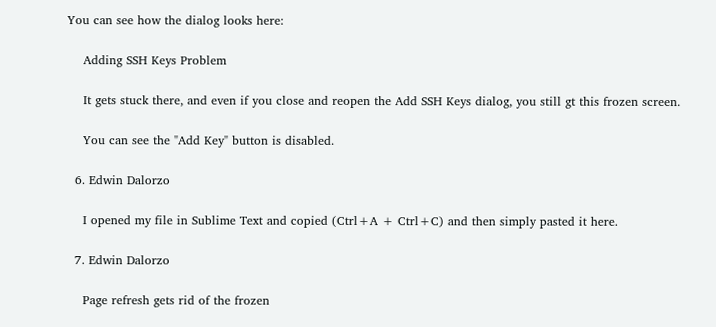You can see how the dialog looks here:

    Adding SSH Keys Problem

    It gets stuck there, and even if you close and reopen the Add SSH Keys dialog, you still gt this frozen screen.

    You can see the "Add Key" button is disabled.

  6. Edwin Dalorzo

    I opened my file in Sublime Text and copied (Ctrl+A + Ctrl+C) and then simply pasted it here.

  7. Edwin Dalorzo

    Page refresh gets rid of the frozen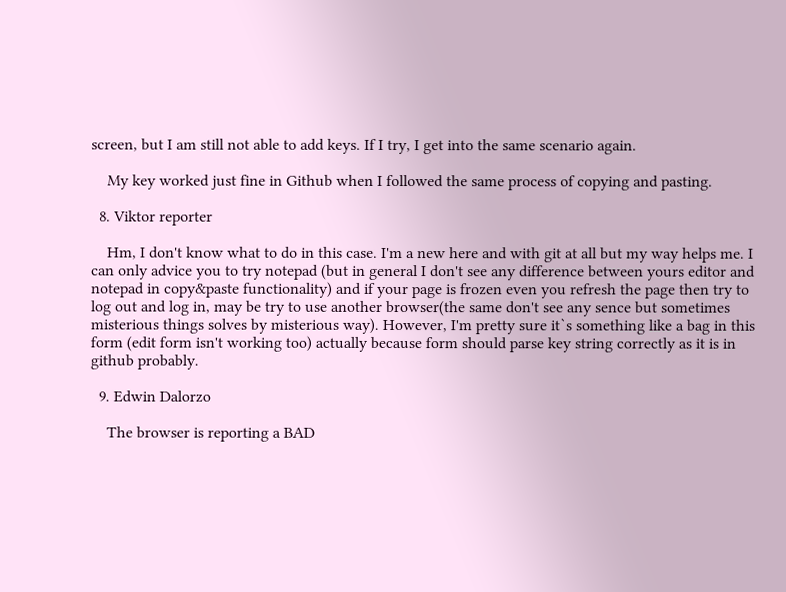screen, but I am still not able to add keys. If I try, I get into the same scenario again.

    My key worked just fine in Github when I followed the same process of copying and pasting.

  8. Viktor reporter

    Hm, I don't know what to do in this case. I'm a new here and with git at all but my way helps me. I can only advice you to try notepad (but in general I don't see any difference between yours editor and notepad in copy&paste functionality) and if your page is frozen even you refresh the page then try to log out and log in, may be try to use another browser(the same don't see any sence but sometimes misterious things solves by misterious way). However, I'm pretty sure it`s something like a bag in this form (edit form isn't working too) actually because form should parse key string correctly as it is in github probably.

  9. Edwin Dalorzo

    The browser is reporting a BAD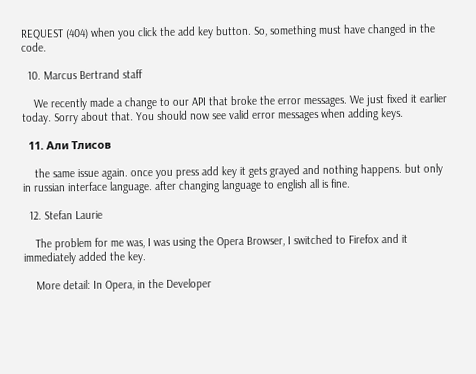REQUEST (404) when you click the add key button. So, something must have changed in the code.

  10. Marcus Bertrand staff

    We recently made a change to our API that broke the error messages. We just fixed it earlier today. Sorry about that. You should now see valid error messages when adding keys.

  11. Али Тлисов

    the same issue again. once you press add key it gets grayed and nothing happens. but only in russian interface language. after changing language to english all is fine.

  12. Stefan Laurie

    The problem for me was, I was using the Opera Browser, I switched to Firefox and it immediately added the key.

    More detail: In Opera, in the Developer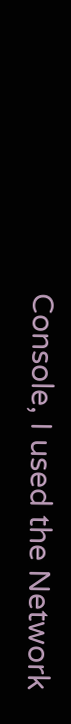Console, I used the Network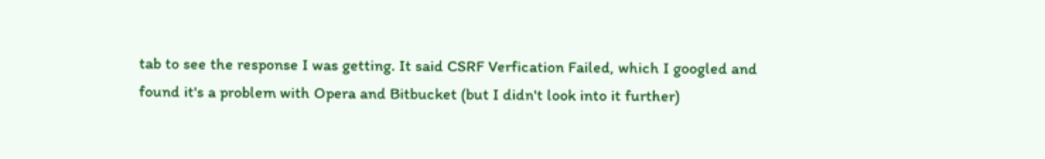tab to see the response I was getting. It said CSRF Verfication Failed, which I googled and found it's a problem with Opera and Bitbucket (but I didn't look into it further)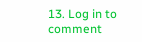13. Log in to comment